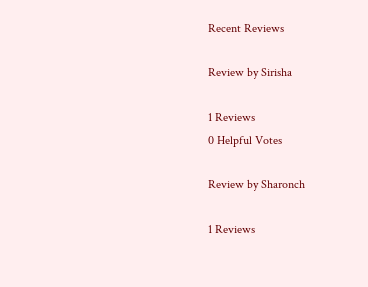Recent Reviews

Review by Sirisha

1 Reviews
0 Helpful Votes

Review by Sharonch

1 Reviews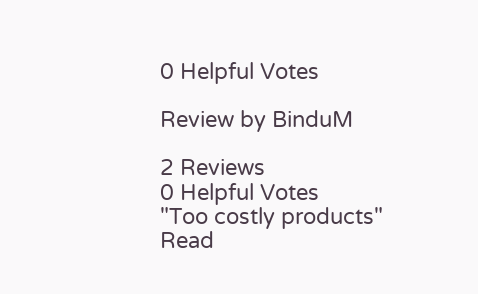0 Helpful Votes

Review by BinduM

2 Reviews
0 Helpful Votes
"Too costly products"
Read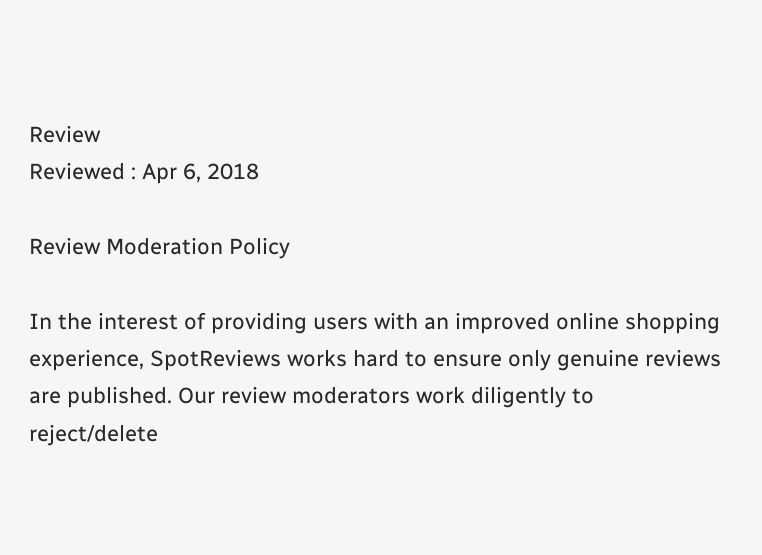Review
Reviewed : Apr 6, 2018

Review Moderation Policy

In the interest of providing users with an improved online shopping experience, SpotReviews works hard to ensure only genuine reviews are published. Our review moderators work diligently to reject/delete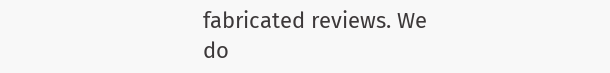fabricated reviews. We do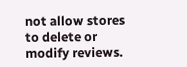not allow stores to delete or modify reviews.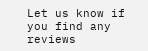Let us know if you find any reviews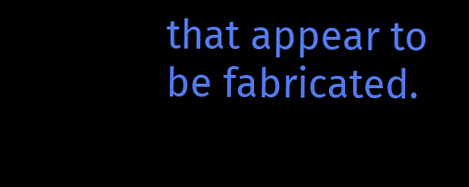that appear to be fabricated.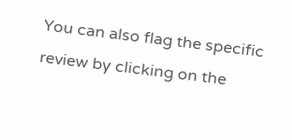You can also flag the specific review by clicking on the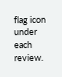flag icon under each review.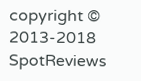copyright © 2013-2018 SpotReviews